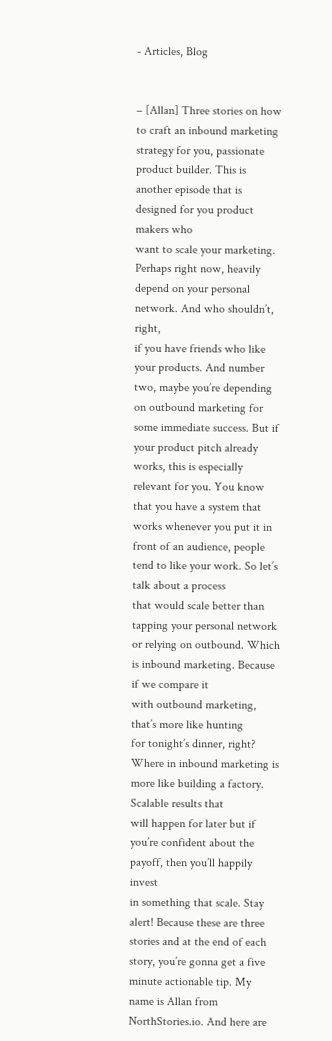- Articles, Blog


– [Allan] Three stories on how to craft an inbound marketing strategy for you, passionate product builder. This is another episode that is designed for you product makers who
want to scale your marketing. Perhaps right now, heavily
depend on your personal network. And who shouldn’t, right,
if you have friends who like your products. And number two, maybe you’re depending on outbound marketing for
some immediate success. But if your product pitch already works, this is especially relevant for you. You know that you have a system that works whenever you put it in
front of an audience, people tend to like your work. So let’s talk about a process
that would scale better than tapping your personal network or relying on outbound. Which is inbound marketing. Because if we compare it
with outbound marketing, that’s more like hunting
for tonight’s dinner, right? Where in inbound marketing is
more like building a factory. Scalable results that
will happen for later but if you’re confident about the payoff, then you’ll happily invest
in something that scale. Stay alert! Because these are three stories and at the end of each story, you’re gonna get a five
minute actionable tip. My name is Allan from NorthStories.io. And here are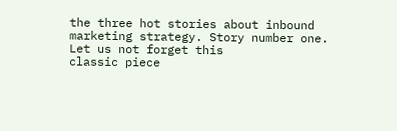the three hot stories about inbound marketing strategy. Story number one. Let us not forget this
classic piece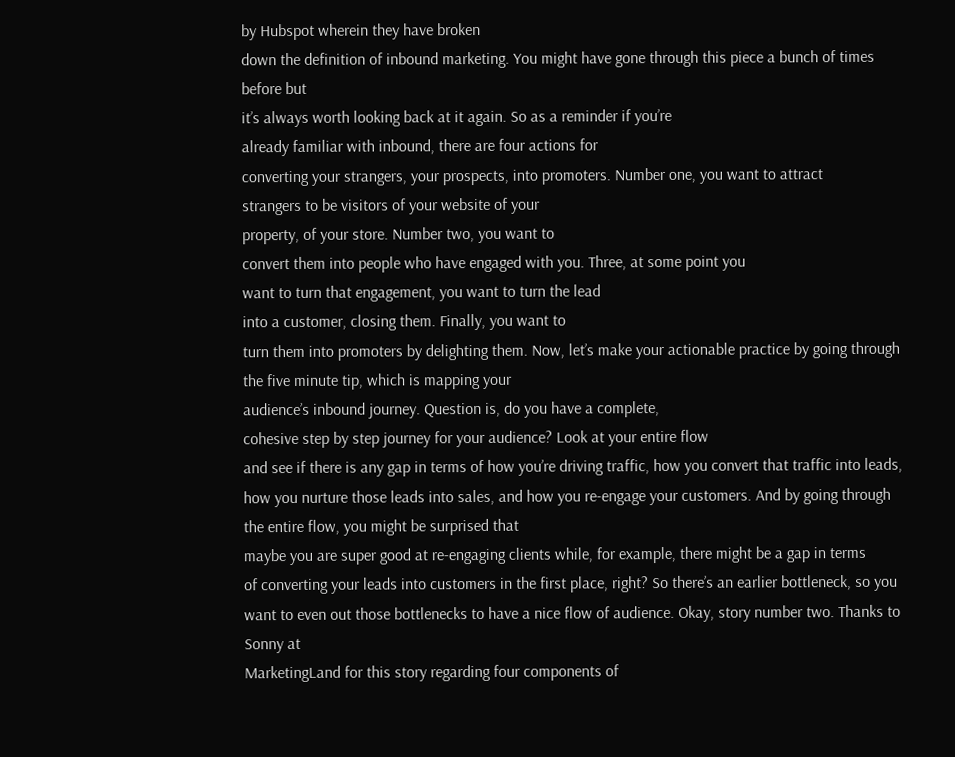by Hubspot wherein they have broken
down the definition of inbound marketing. You might have gone through this piece a bunch of times before but
it’s always worth looking back at it again. So as a reminder if you’re
already familiar with inbound, there are four actions for
converting your strangers, your prospects, into promoters. Number one, you want to attract
strangers to be visitors of your website of your
property, of your store. Number two, you want to
convert them into people who have engaged with you. Three, at some point you
want to turn that engagement, you want to turn the lead
into a customer, closing them. Finally, you want to
turn them into promoters by delighting them. Now, let’s make your actionable practice by going through the five minute tip, which is mapping your
audience’s inbound journey. Question is, do you have a complete,
cohesive step by step journey for your audience? Look at your entire flow
and see if there is any gap in terms of how you’re driving traffic, how you convert that traffic into leads, how you nurture those leads into sales, and how you re-engage your customers. And by going through the entire flow, you might be surprised that
maybe you are super good at re-engaging clients while, for example, there might be a gap in terms
of converting your leads into customers in the first place, right? So there’s an earlier bottleneck, so you want to even out those bottlenecks to have a nice flow of audience. Okay, story number two. Thanks to Sonny at
MarketingLand for this story regarding four components of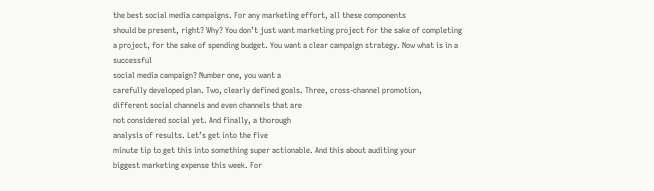the best social media campaigns. For any marketing effort, all these components
should be present, right? Why? You don’t just want marketing project for the sake of completing a project, for the sake of spending budget. You want a clear campaign strategy. Now what is in a successful
social media campaign? Number one, you want a
carefully developed plan. Two, clearly defined goals. Three, cross-channel promotion,
different social channels and even channels that are
not considered social yet. And finally, a thorough
analysis of results. Let’s get into the five
minute tip to get this into something super actionable. And this about auditing your
biggest marketing expense this week. For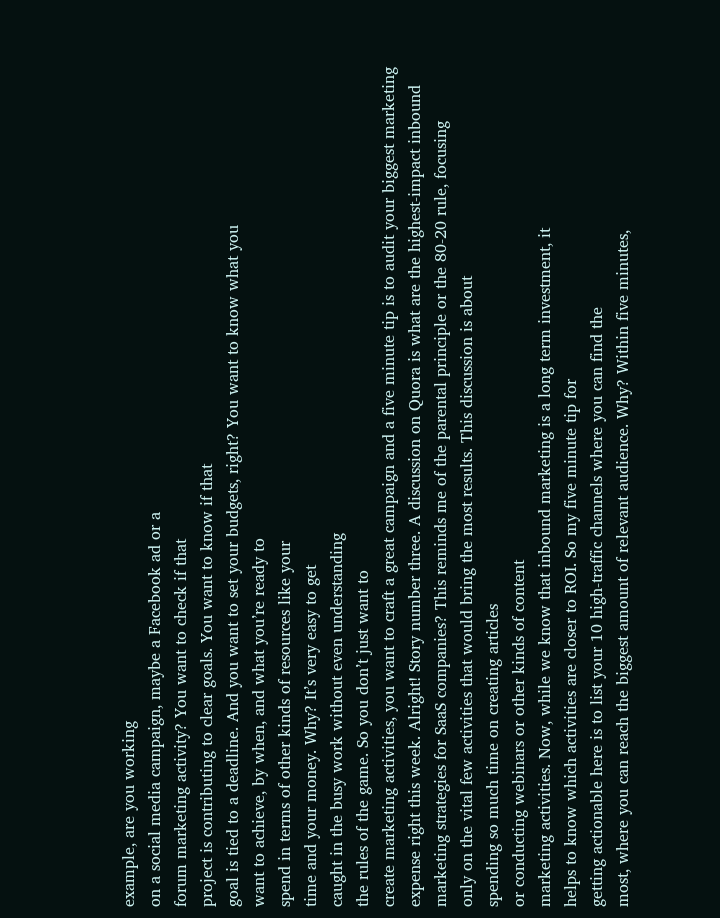example, are you working
on a social media campaign, maybe a Facebook ad or a
forum marketing activity? You want to check if that
project is contributing to clear goals. You want to know if that
goal is tied to a deadline. And you want to set your budgets, right? You want to know what you
want to achieve, by when, and what you’re ready to
spend in terms of other kinds of resources like your
time and your money. Why? It’s very easy to get
caught in the busy work without even understanding
the rules of the game. So you don’t just want to
create marketing activities, you want to craft a great campaign and a five minute tip is to audit your biggest marketing
expense right this week. Alright! Story number three. A discussion on Quora is what are the highest-impact inbound
marketing strategies for SaaS companies? This reminds me of the parental principle or the 80-20 rule, focusing
only on the vital few activities that would bring the most results. This discussion is about
spending so much time on creating articles
or conducting webinars or other kinds of content
marketing activities. Now, while we know that inbound marketing is a long term investment, it
helps to know which activities are closer to ROI. So my five minute tip for
getting actionable here is to list your 10 high-traffic channels where you can find the
most, where you can reach the biggest amount of relevant audience. Why? Within five minutes,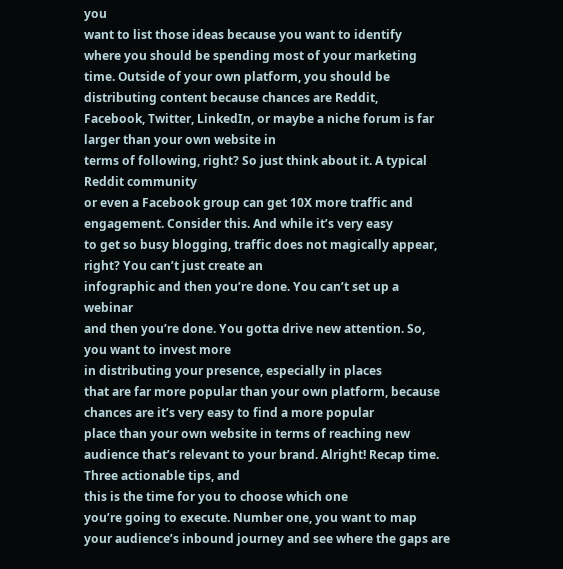you
want to list those ideas because you want to identify
where you should be spending most of your marketing time. Outside of your own platform, you should be distributing content because chances are Reddit,
Facebook, Twitter, LinkedIn, or maybe a niche forum is far larger than your own website in
terms of following, right? So just think about it. A typical Reddit community
or even a Facebook group can get 10X more traffic and engagement. Consider this. And while it’s very easy
to get so busy blogging, traffic does not magically appear, right? You can’t just create an
infographic and then you’re done. You can’t set up a webinar
and then you’re done. You gotta drive new attention. So, you want to invest more
in distributing your presence, especially in places
that are far more popular than your own platform, because
chances are it’s very easy to find a more popular
place than your own website in terms of reaching new audience that’s relevant to your brand. Alright! Recap time. Three actionable tips, and
this is the time for you to choose which one
you’re going to execute. Number one, you want to map
your audience’s inbound journey and see where the gaps are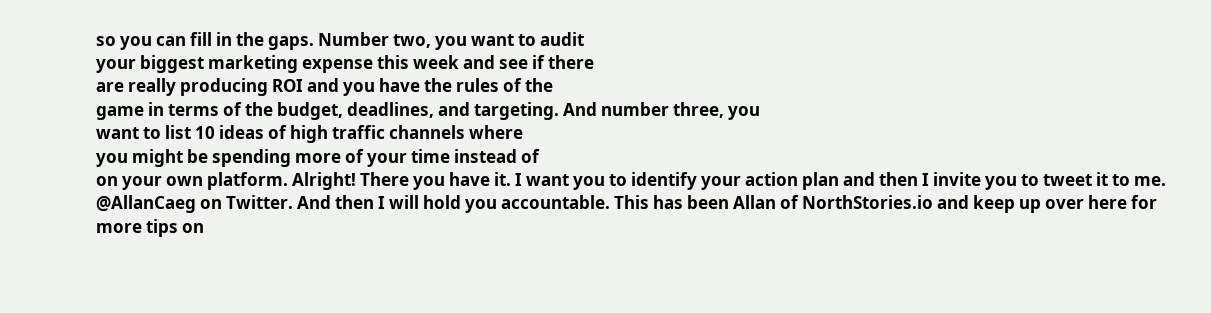so you can fill in the gaps. Number two, you want to audit
your biggest marketing expense this week and see if there
are really producing ROI and you have the rules of the
game in terms of the budget, deadlines, and targeting. And number three, you
want to list 10 ideas of high traffic channels where
you might be spending more of your time instead of
on your own platform. Alright! There you have it. I want you to identify your action plan and then I invite you to tweet it to me. @AllanCaeg on Twitter. And then I will hold you accountable. This has been Allan of NorthStories.io and keep up over here for
more tips on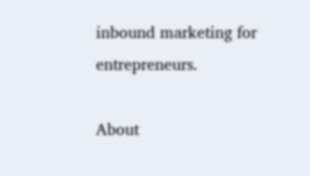inbound marketing for entrepreneurs.

About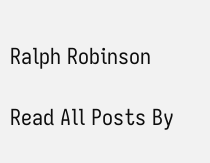Ralph Robinson

Read All Posts By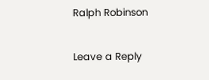Ralph Robinson

Leave a Reply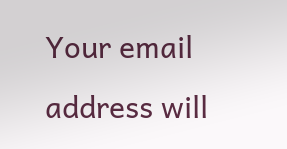Your email address will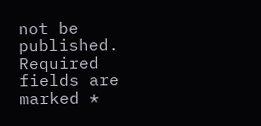not be published. Required fields are marked *